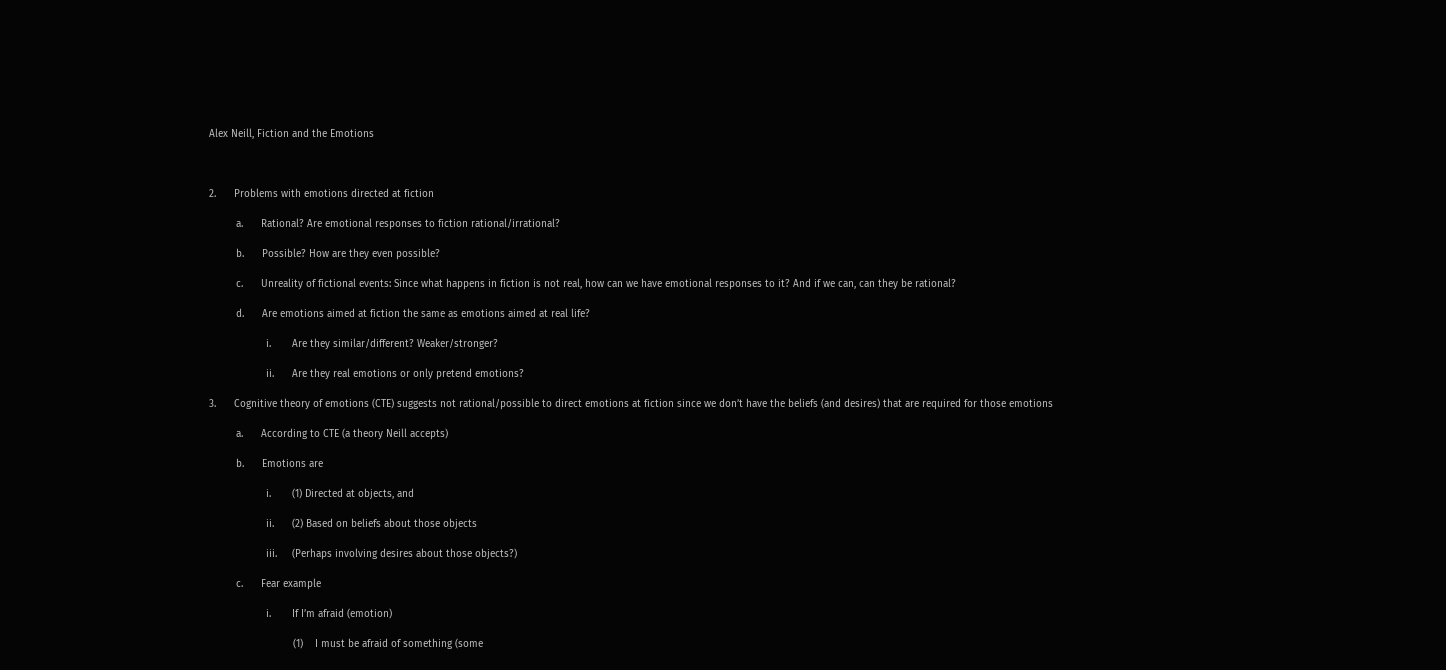Alex Neill, Fiction and the Emotions



2.      Problems with emotions directed at fiction

         a.      Rational? Are emotional responses to fiction rational/irrational?

         b.      Possible? How are they even possible?

         c.      Unreality of fictional events: Since what happens in fiction is not real, how can we have emotional responses to it? And if we can, can they be rational?

         d.      Are emotions aimed at fiction the same as emotions aimed at real life?

                   i.       Are they similar/different? Weaker/stronger?

                   ii.      Are they real emotions or only pretend emotions?

3.      Cognitive theory of emotions (CTE) suggests not rational/possible to direct emotions at fiction since we don’t have the beliefs (and desires) that are required for those emotions

         a.      According to CTE (a theory Neill accepts)

         b.      Emotions are

                   i.       (1) Directed at objects, and

                   ii.      (2) Based on beliefs about those objects

                   iii.     (Perhaps involving desires about those objects?)

         c.      Fear example

                   i.       If I’m afraid (emotion)

                            (1)    I must be afraid of something (some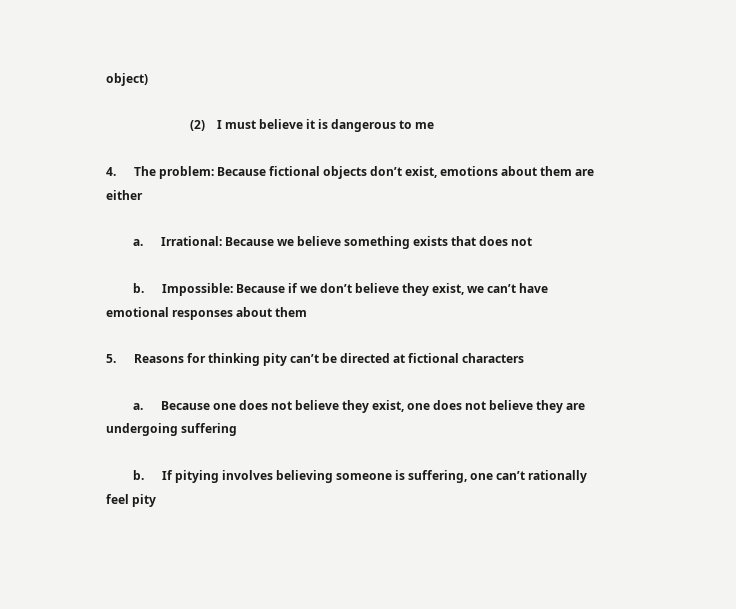object)

                            (2)    I must believe it is dangerous to me

4.      The problem: Because fictional objects don’t exist, emotions about them are either

         a.      Irrational: Because we believe something exists that does not

         b.      Impossible: Because if we don’t believe they exist, we can’t have emotional responses about them

5.      Reasons for thinking pity can’t be directed at fictional characters

         a.      Because one does not believe they exist, one does not believe they are undergoing suffering

         b.      If pitying involves believing someone is suffering, one can’t rationally feel pity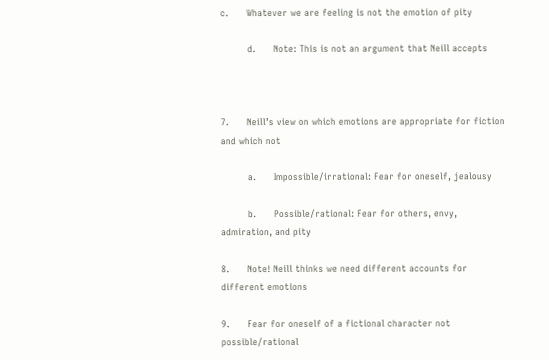c.      Whatever we are feeling is not the emotion of pity

         d.      Note: This is not an argument that Neill accepts



7.      Neill’s view on which emotions are appropriate for fiction and which not

         a.      Impossible/irrational: Fear for oneself, jealousy

         b.      Possible/rational: Fear for others, envy, admiration, and pity

8.      Note! Neill thinks we need different accounts for different emotions

9.      Fear for oneself of a fictional character not possible/rational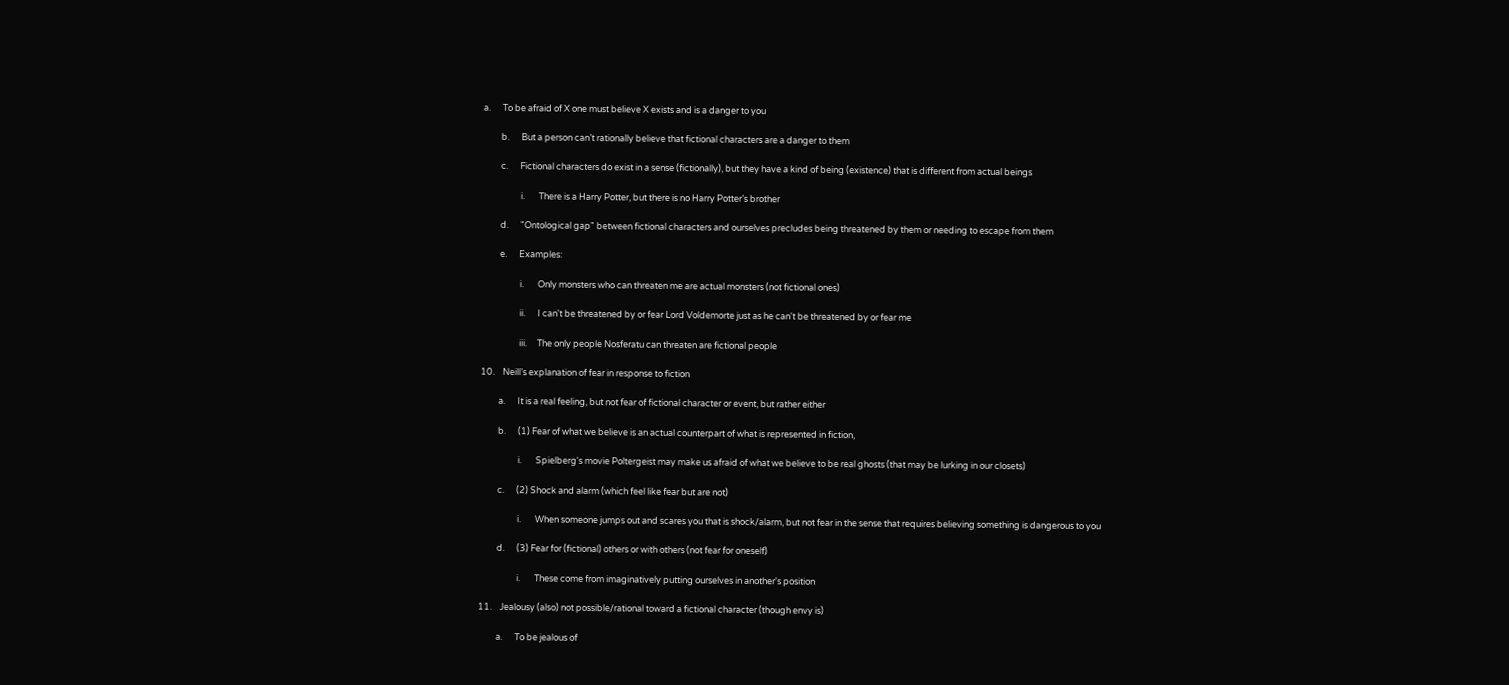a.      To be afraid of X one must believe X exists and is a danger to you

         b.      But a person can’t rationally believe that fictional characters are a danger to them

         c.      Fictional characters do exist in a sense (fictionally), but they have a kind of being (existence) that is different from actual beings

                   i.       There is a Harry Potter, but there is no Harry Potter’s brother

         d.      "Ontological gap" between fictional characters and ourselves precludes being threatened by them or needing to escape from them

         e.      Examples:

                   i.       Only monsters who can threaten me are actual monsters (not fictional ones)

                   ii.      I can't be threatened by or fear Lord Voldemorte just as he can't be threatened by or fear me

                   iii.     The only people Nosferatu can threaten are fictional people

10.    Neill’s explanation of fear in response to fiction

         a.      It is a real feeling, but not fear of fictional character or event, but rather either

         b.      (1) Fear of what we believe is an actual counterpart of what is represented in fiction,

                   i.       Spielberg's movie Poltergeist may make us afraid of what we believe to be real ghosts (that may be lurking in our closets)

         c.      (2) Shock and alarm (which feel like fear but are not)

                   i.       When someone jumps out and scares you that is shock/alarm, but not fear in the sense that requires believing something is dangerous to you

         d.      (3) Fear for (fictional) others or with others (not fear for oneself)

                   i.       These come from imaginatively putting ourselves in another's position

11.    Jealousy (also) not possible/rational toward a fictional character (though envy is)

         a.      To be jealous of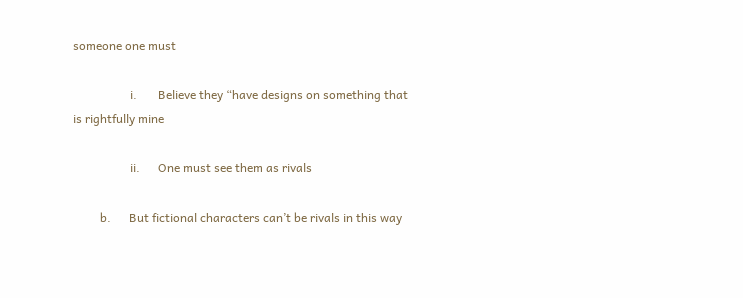someone one must

                   i.       Believe they “have designs on something that is rightfully mine

                   ii.      One must see them as rivals

         b.      But fictional characters can’t be rivals in this way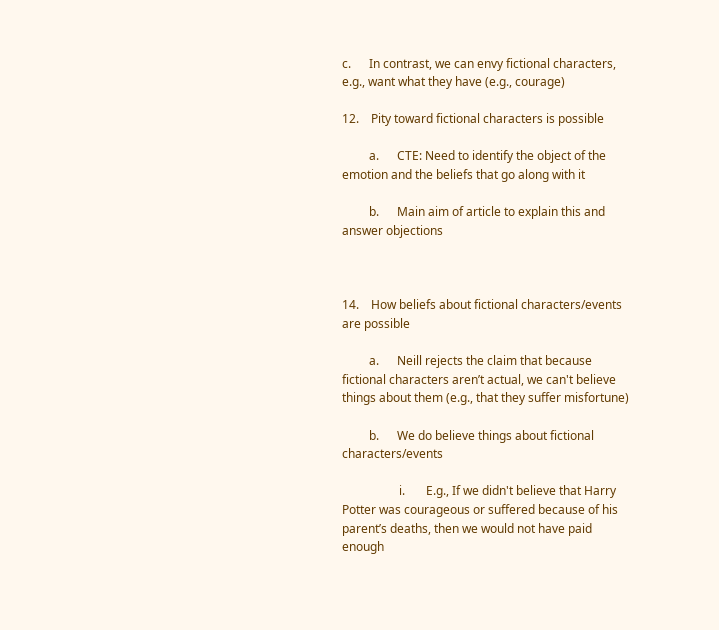c.      In contrast, we can envy fictional characters, e.g., want what they have (e.g., courage)

12.    Pity toward fictional characters is possible

         a.      CTE: Need to identify the object of the emotion and the beliefs that go along with it

         b.      Main aim of article to explain this and answer objections



14.    How beliefs about fictional characters/events are possible

         a.      Neill rejects the claim that because fictional characters aren’t actual, we can't believe things about them (e.g., that they suffer misfortune)

         b.      We do believe things about fictional characters/events

                   i.       E.g., If we didn't believe that Harry Potter was courageous or suffered because of his parent’s deaths, then we would not have paid enough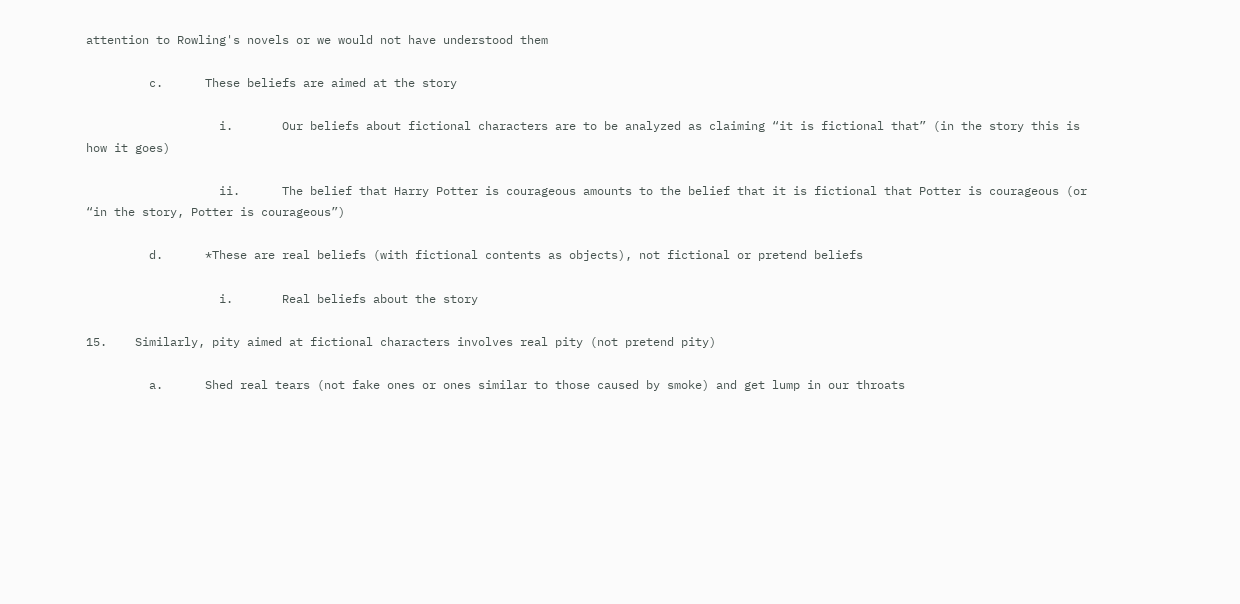attention to Rowling's novels or we would not have understood them

         c.      These beliefs are aimed at the story

                   i.       Our beliefs about fictional characters are to be analyzed as claiming “it is fictional that” (in the story this is how it goes)

                   ii.      The belief that Harry Potter is courageous amounts to the belief that it is fictional that Potter is courageous (or “in the story, Potter is courageous”)

         d.      *These are real beliefs (with fictional contents as objects), not fictional or pretend beliefs

                   i.       Real beliefs about the story

15.    Similarly, pity aimed at fictional characters involves real pity (not pretend pity)

         a.      Shed real tears (not fake ones or ones similar to those caused by smoke) and get lump in our throats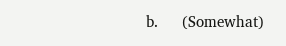b.      (Somewhat)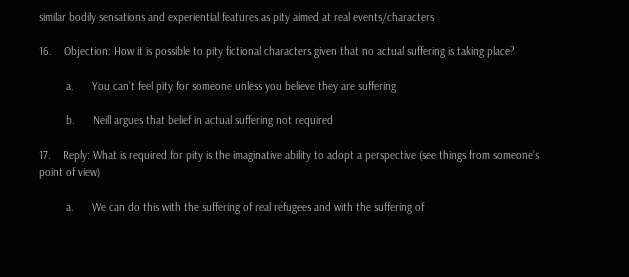similar bodily sensations and experiential features as pity aimed at real events/characters

16.    Objection: How it is possible to pity fictional characters given that no actual suffering is taking place?

         a.      You can’t feel pity for someone unless you believe they are suffering

         b.      Neill argues that belief in actual suffering not required

17.    Reply: What is required for pity is the imaginative ability to adopt a perspective (see things from someone’s point of view)

         a.      We can do this with the suffering of real refugees and with the suffering of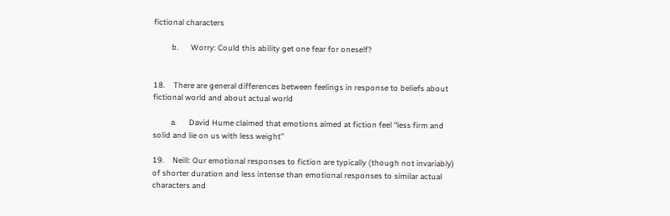fictional characters

         b.      Worry: Could this ability get one fear for oneself?


18.    There are general differences between feelings in response to beliefs about fictional world and about actual world

         a.      David Hume claimed that emotions aimed at fiction feel “less firm and solid and lie on us with less weight”

19.    Neill: Our emotional responses to fiction are typically (though not invariably) of shorter duration and less intense than emotional responses to similar actual characters and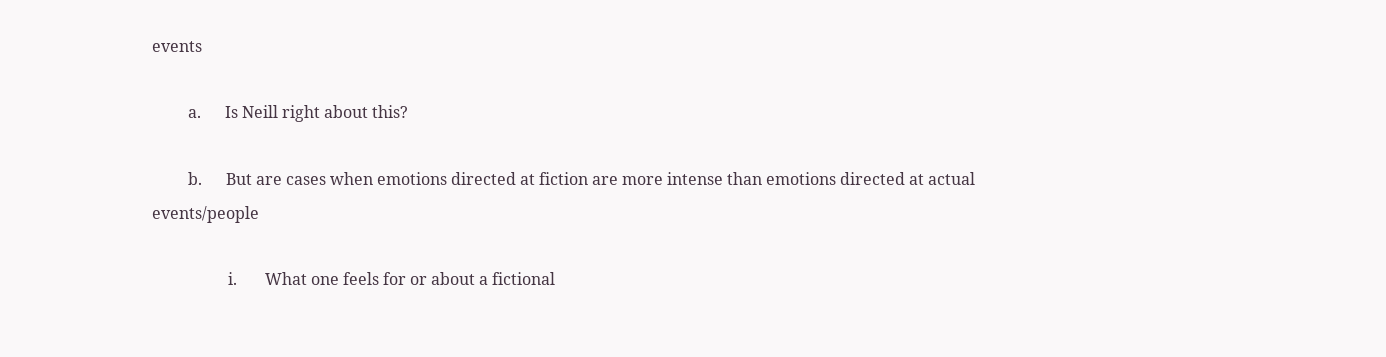events

         a.      Is Neill right about this?

         b.      But are cases when emotions directed at fiction are more intense than emotions directed at actual events/people

                   i.       What one feels for or about a fictional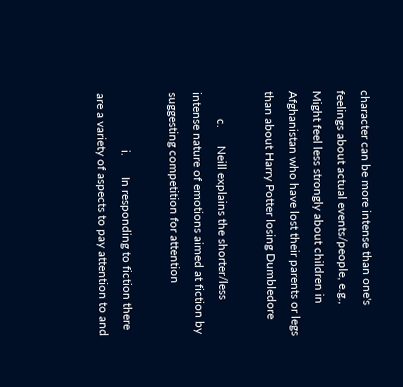character can be more intense than one's feelings about actual events/people, e.g., Might feel less strongly about children in Afghanistan who have lost their parents or legs than about Harry Potter losing Dumbledore

         c.      Neill explains the shorter/less intense nature of emotions aimed at fiction by suggesting competition for attention

                   i.       In responding to fiction there are a variety of aspects to pay attention to and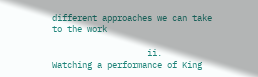different approaches we can take to the work

                   ii.      Watching a performance of King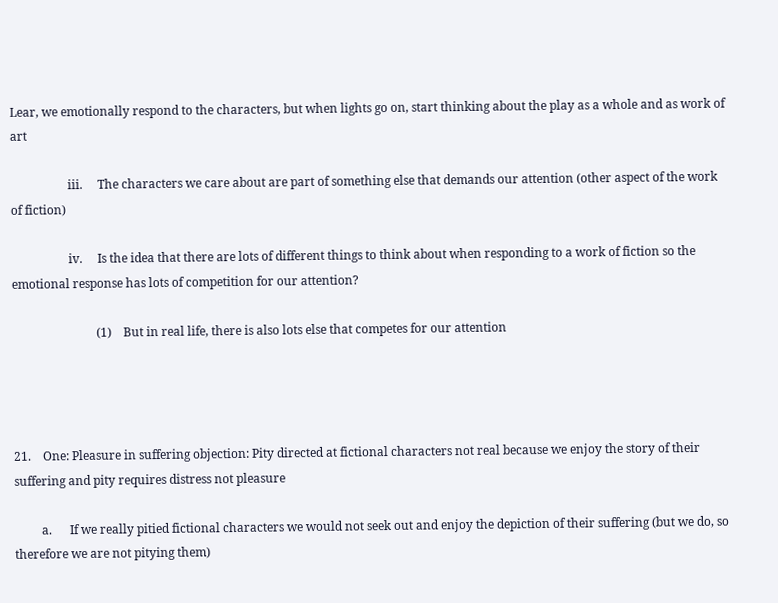Lear, we emotionally respond to the characters, but when lights go on, start thinking about the play as a whole and as work of art

                   iii.     The characters we care about are part of something else that demands our attention (other aspect of the work of fiction)

                   iv.     Is the idea that there are lots of different things to think about when responding to a work of fiction so the emotional response has lots of competition for our attention?

                            (1)    But in real life, there is also lots else that competes for our attention




21.    One: Pleasure in suffering objection: Pity directed at fictional characters not real because we enjoy the story of their suffering and pity requires distress not pleasure

         a.      If we really pitied fictional characters we would not seek out and enjoy the depiction of their suffering (but we do, so therefore we are not pitying them)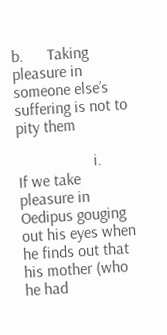b.      Taking pleasure in someone else’s suffering is not to pity them

                   i.       If we take pleasure in Oedipus gouging out his eyes when he finds out that his mother (who he had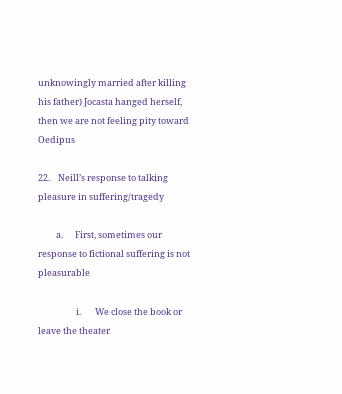unknowingly married after killing his father) Jocasta hanged herself, then we are not feeling pity toward Oedipus

22.    Neill’s response to talking pleasure in suffering/tragedy

         a.      First, sometimes our response to fictional suffering is not pleasurable

                   i.       We close the book or leave the theater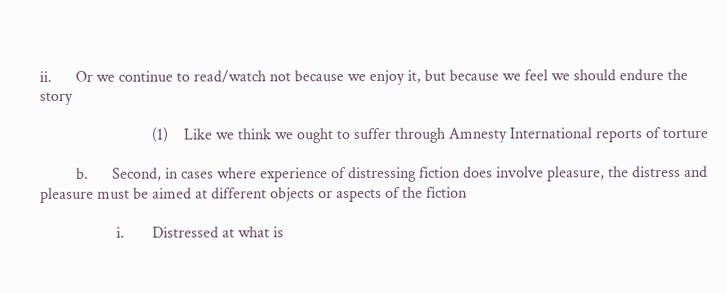ii.      Or we continue to read/watch not because we enjoy it, but because we feel we should endure the story

                            (1)    Like we think we ought to suffer through Amnesty International reports of torture

         b.      Second, in cases where experience of distressing fiction does involve pleasure, the distress and pleasure must be aimed at different objects or aspects of the fiction

                   i.       Distressed at what is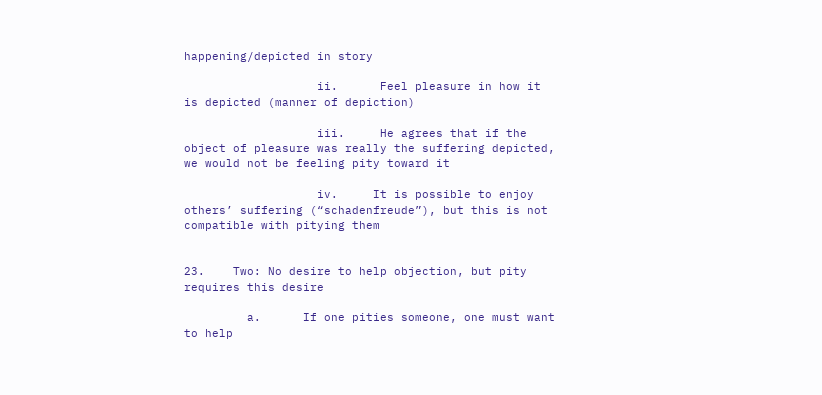happening/depicted in story

                   ii.      Feel pleasure in how it is depicted (manner of depiction)

                   iii.     He agrees that if the object of pleasure was really the suffering depicted, we would not be feeling pity toward it

                   iv.     It is possible to enjoy others’ suffering (“schadenfreude”), but this is not compatible with pitying them


23.    Two: No desire to help objection, but pity requires this desire

         a.      If one pities someone, one must want to help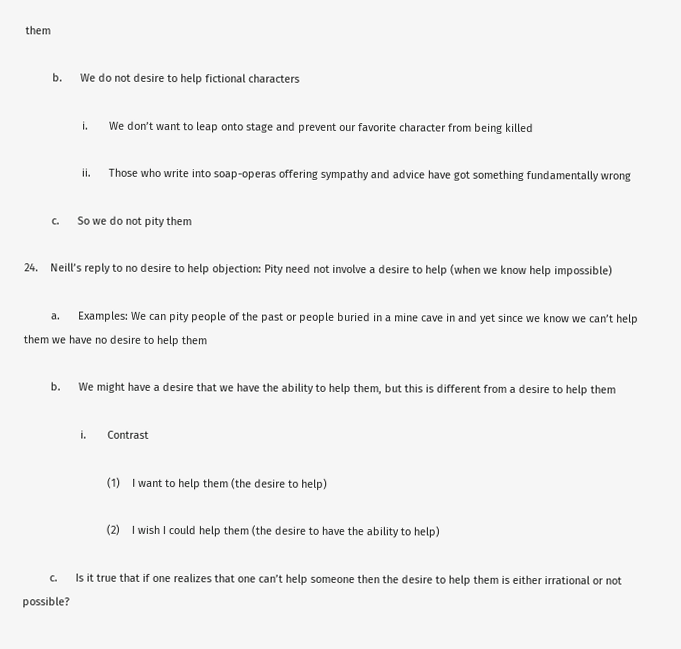them

         b.      We do not desire to help fictional characters

                   i.       We don’t want to leap onto stage and prevent our favorite character from being killed

                   ii.      Those who write into soap-operas offering sympathy and advice have got something fundamentally wrong

         c.      So we do not pity them

24.    Neill’s reply to no desire to help objection: Pity need not involve a desire to help (when we know help impossible)

         a.      Examples: We can pity people of the past or people buried in a mine cave in and yet since we know we can’t help them we have no desire to help them

         b.      We might have a desire that we have the ability to help them, but this is different from a desire to help them

                   i.       Contrast

                            (1)    I want to help them (the desire to help)

                            (2)    I wish I could help them (the desire to have the ability to help)

         c.      Is it true that if one realizes that one can’t help someone then the desire to help them is either irrational or not possible?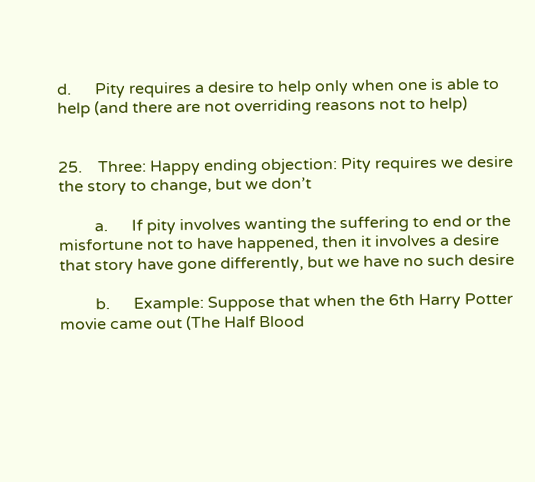d.      Pity requires a desire to help only when one is able to help (and there are not overriding reasons not to help)


25.    Three: Happy ending objection: Pity requires we desire the story to change, but we don’t

         a.      If pity involves wanting the suffering to end or the misfortune not to have happened, then it involves a desire that story have gone differently, but we have no such desire

         b.      Example: Suppose that when the 6th Harry Potter movie came out (The Half Blood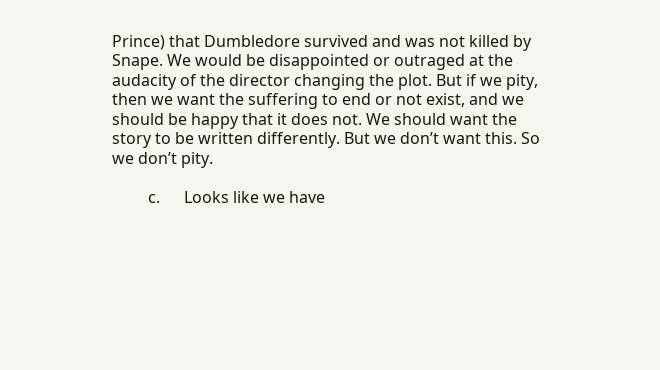Prince) that Dumbledore survived and was not killed by Snape. We would be disappointed or outraged at the audacity of the director changing the plot. But if we pity, then we want the suffering to end or not exist, and we should be happy that it does not. We should want the story to be written differently. But we don’t want this. So we don’t pity.

         c.      Looks like we have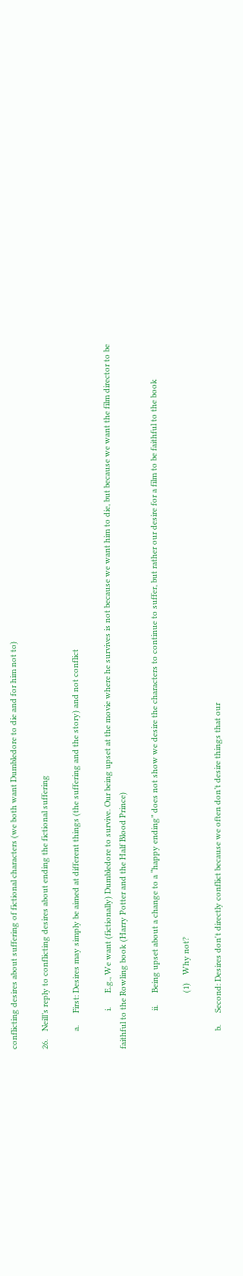conflicting desires about suffering of fictional characters (we both want Dumbledore to die and for him not to)

26.    Neill’s reply to conflicting desires about ending the fictional suffering

         a.      First: Desires may simply be aimed at different things (the suffering and the story) and not conflict

                   i.       E.g., We want (fictionally) Dumbledore to survive. Our being upset at the movie where he survives is not because we want him to die, but because we want the film director to be faithful to the Rowling book (Harry Potter and the Half Blood Prince)

                   ii.      Being upset about a change to a “happy ending” does not show we desire the characters to continue to suffer, but rather our desire for a film to be faithful to the book

                            (1)    Why not?

         b.      Second: Desires don't directly conflict because we often don’t desire things that our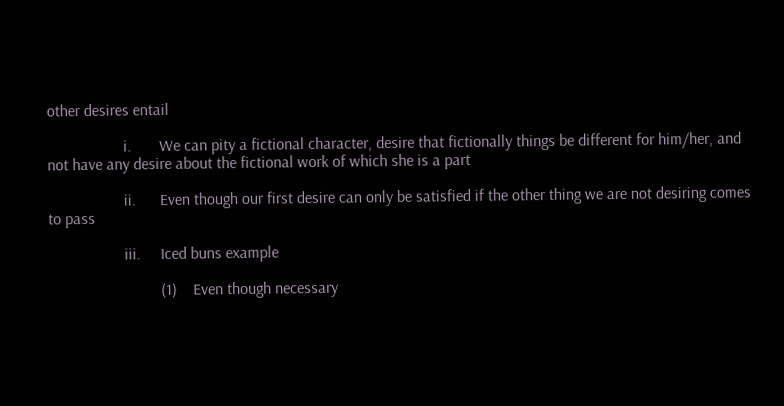other desires entail

                   i.       We can pity a fictional character, desire that fictionally things be different for him/her, and not have any desire about the fictional work of which she is a part

                   ii.      Even though our first desire can only be satisfied if the other thing we are not desiring comes to pass

                   iii.     Iced buns example

                            (1)    Even though necessary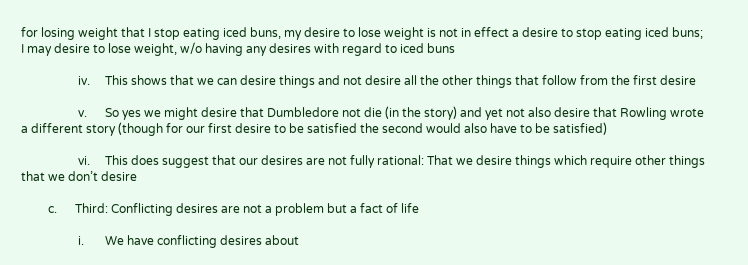for losing weight that I stop eating iced buns, my desire to lose weight is not in effect a desire to stop eating iced buns; I may desire to lose weight, w/o having any desires with regard to iced buns

                   iv.     This shows that we can desire things and not desire all the other things that follow from the first desire

                   v.      So yes we might desire that Dumbledore not die (in the story) and yet not also desire that Rowling wrote a different story (though for our first desire to be satisfied the second would also have to be satisfied)

                   vi.     This does suggest that our desires are not fully rational: That we desire things which require other things that we don’t desire

         c.      Third: Conflicting desires are not a problem but a fact of life

                   i.       We have conflicting desires about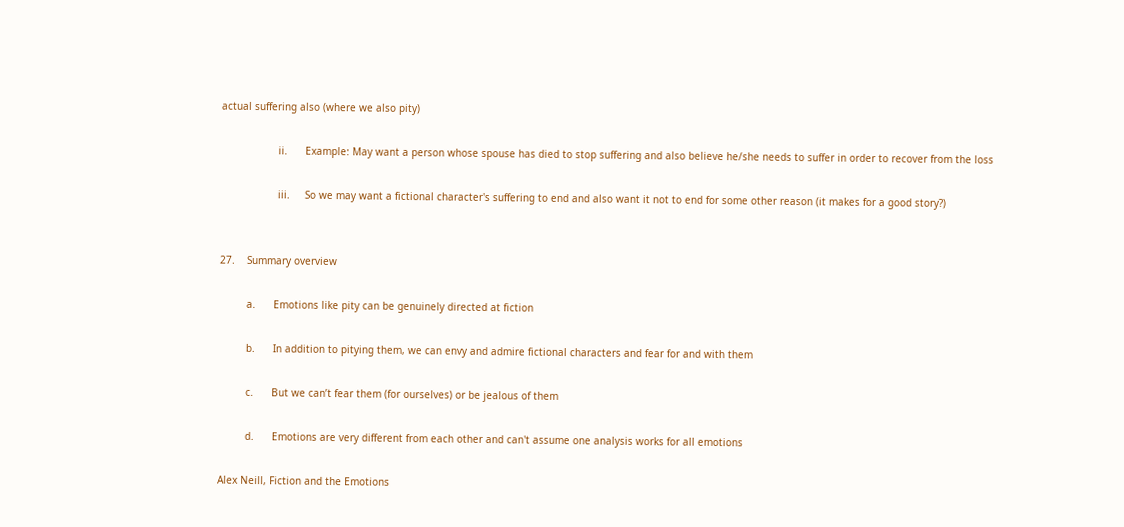actual suffering also (where we also pity)

                   ii.      Example: May want a person whose spouse has died to stop suffering and also believe he/she needs to suffer in order to recover from the loss

                   iii.     So we may want a fictional character's suffering to end and also want it not to end for some other reason (it makes for a good story?)


27.    Summary overview

         a.      Emotions like pity can be genuinely directed at fiction

         b.      In addition to pitying them, we can envy and admire fictional characters and fear for and with them

         c.      But we can’t fear them (for ourselves) or be jealous of them

         d.      Emotions are very different from each other and can't assume one analysis works for all emotions

Alex Neill, Fiction and the Emotions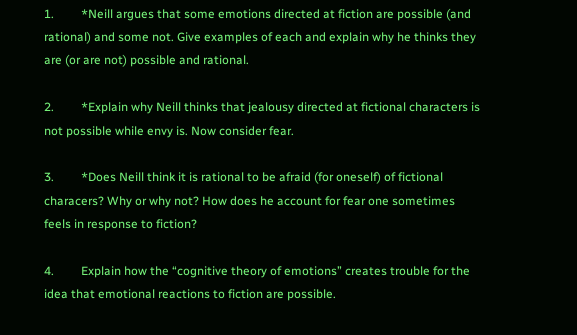1.         *Neill argues that some emotions directed at fiction are possible (and rational) and some not. Give examples of each and explain why he thinks they are (or are not) possible and rational.

2.         *Explain why Neill thinks that jealousy directed at fictional characters is not possible while envy is. Now consider fear.

3.         *Does Neill think it is rational to be afraid (for oneself) of fictional characers? Why or why not? How does he account for fear one sometimes feels in response to fiction?

4.         Explain how the “cognitive theory of emotions” creates trouble for the idea that emotional reactions to fiction are possible.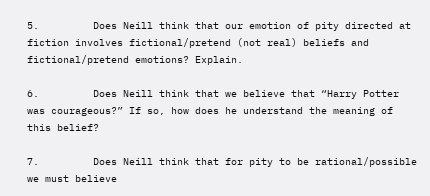5.         Does Neill think that our emotion of pity directed at fiction involves fictional/pretend (not real) beliefs and fictional/pretend emotions? Explain.

6.         Does Neill think that we believe that “Harry Potter was courageous?” If so, how does he understand the meaning of this belief?

7.         Does Neill think that for pity to be rational/possible we must believe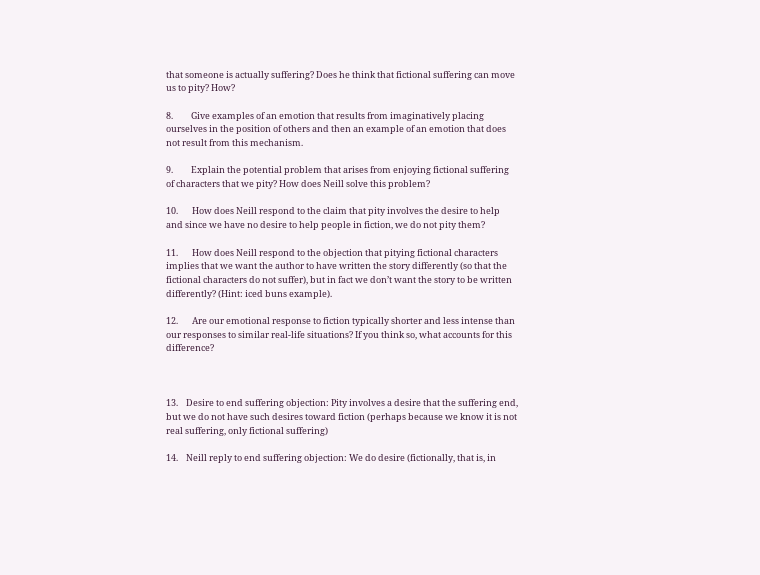that someone is actually suffering? Does he think that fictional suffering can move us to pity? How?

8.         Give examples of an emotion that results from imaginatively placing ourselves in the position of others and then an example of an emotion that does not result from this mechanism.

9.         Explain the potential problem that arises from enjoying fictional suffering of characters that we pity? How does Neill solve this problem?

10.       How does Neill respond to the claim that pity involves the desire to help and since we have no desire to help people in fiction, we do not pity them?

11.       How does Neill respond to the objection that pitying fictional characters implies that we want the author to have written the story differently (so that the fictional characters do not suffer), but in fact we don’t want the story to be written differently? (Hint: iced buns example).

12.       Are our emotional response to fiction typically shorter and less intense than our responses to similar real-life situations? If you think so, what accounts for this difference?



13.    Desire to end suffering objection: Pity involves a desire that the suffering end, but we do not have such desires toward fiction (perhaps because we know it is not real suffering, only fictional suffering)

14.    Neill reply to end suffering objection: We do desire (fictionally, that is, in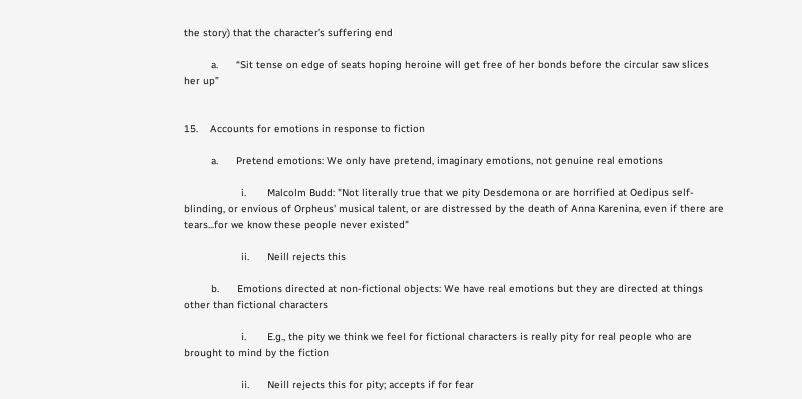the story) that the character’s suffering end

         a.      “Sit tense on edge of seats hoping heroine will get free of her bonds before the circular saw slices her up”


15.    Accounts for emotions in response to fiction

         a.      Pretend emotions: We only have pretend, imaginary emotions, not genuine real emotions

                   i.       Malcolm Budd: "Not literally true that we pity Desdemona or are horrified at Oedipus self-blinding, or envious of Orpheus' musical talent, or are distressed by the death of Anna Karenina, even if there are tears...for we know these people never existed"

                   ii.      Neill rejects this

         b.      Emotions directed at non-fictional objects: We have real emotions but they are directed at things other than fictional characters

                   i.       E.g., the pity we think we feel for fictional characters is really pity for real people who are brought to mind by the fiction

                   ii.      Neill rejects this for pity; accepts if for fear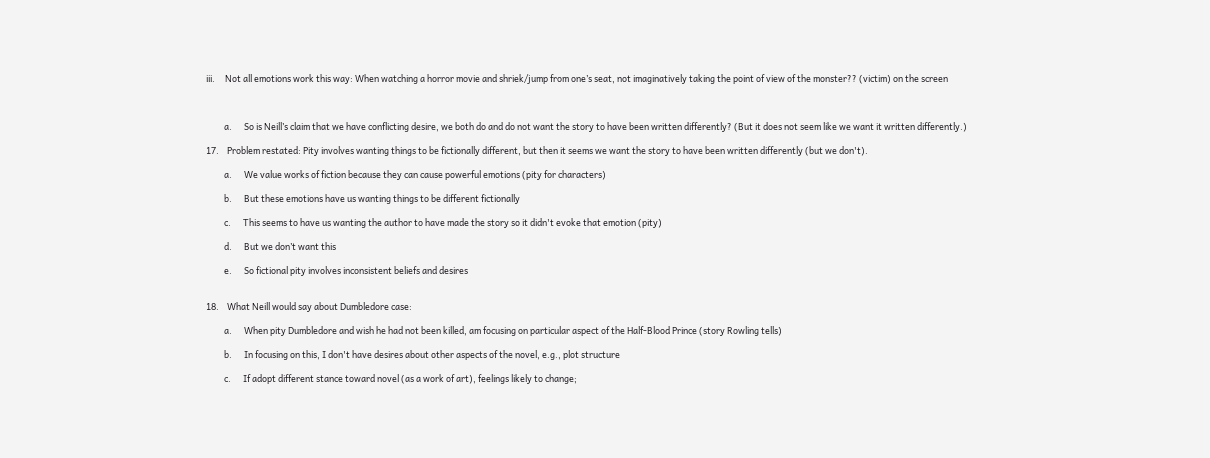iii.     Not all emotions work this way: When watching a horror movie and shriek/jump from one’s seat, not imaginatively taking the point of view of the monster?? (victim) on the screen



         a.      So is Neill’s claim that we have conflicting desire, we both do and do not want the story to have been written differently? (But it does not seem like we want it written differently.)

17.    Problem restated: Pity involves wanting things to be fictionally different, but then it seems we want the story to have been written differently (but we don't).

         a.      We value works of fiction because they can cause powerful emotions (pity for characters)

         b.      But these emotions have us wanting things to be different fictionally

         c.      This seems to have us wanting the author to have made the story so it didn't evoke that emotion (pity)

         d.      But we don’t want this

         e.      So fictional pity involves inconsistent beliefs and desires


18.    What Neill would say about Dumbledore case:

         a.      When pity Dumbledore and wish he had not been killed, am focusing on particular aspect of the Half-Blood Prince (story Rowling tells)

         b.      In focusing on this, I don't have desires about other aspects of the novel, e.g., plot structure

         c.      If adopt different stance toward novel (as a work of art), feelings likely to change;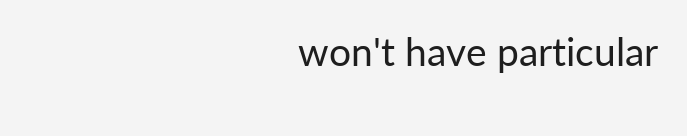won't have particular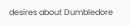desires about Dumbledore